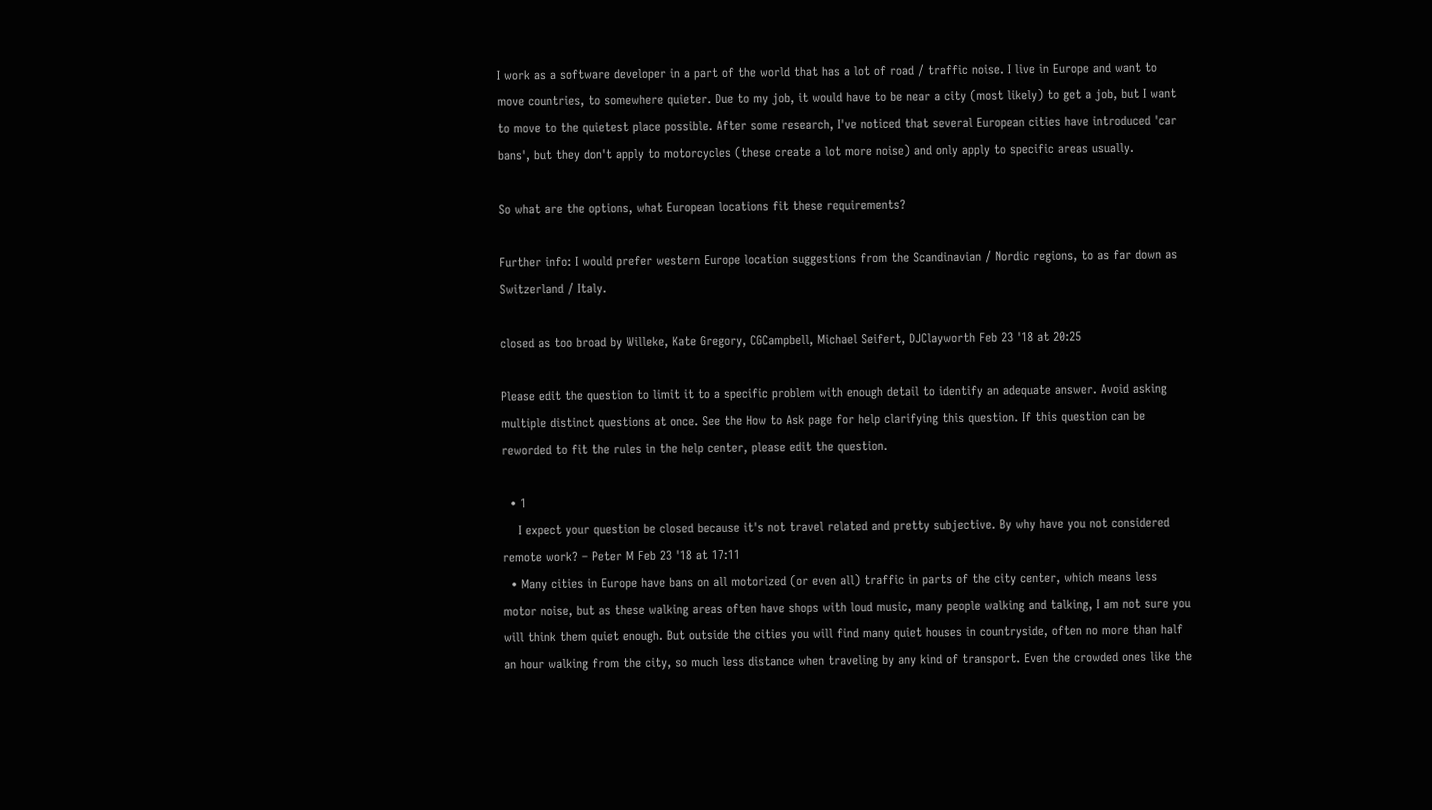I work as a software developer in a part of the world that has a lot of road / traffic noise. I live in Europe and want to move countries, to somewhere quieter. Due to my job, it would have to be near a city (most likely) to get a job, but I want to move to the quietest place possible. After some research, I've noticed that several European cities have introduced 'car bans', but they don't apply to motorcycles (these create a lot more noise) and only apply to specific areas usually.

So what are the options, what European locations fit these requirements?

Further info: I would prefer western Europe location suggestions from the Scandinavian / Nordic regions, to as far down as Switzerland / Italy.

closed as too broad by Willeke, Kate Gregory, CGCampbell, Michael Seifert, DJClayworth Feb 23 '18 at 20:25

Please edit the question to limit it to a specific problem with enough detail to identify an adequate answer. Avoid asking multiple distinct questions at once. See the How to Ask page for help clarifying this question. If this question can be reworded to fit the rules in the help center, please edit the question.

  • 1
    I expect your question be closed because it's not travel related and pretty subjective. By why have you not considered remote work? – Peter M Feb 23 '18 at 17:11
  • Many cities in Europe have bans on all motorized (or even all) traffic in parts of the city center, which means less motor noise, but as these walking areas often have shops with loud music, many people walking and talking, I am not sure you will think them quiet enough. But outside the cities you will find many quiet houses in countryside, often no more than half an hour walking from the city, so much less distance when traveling by any kind of transport. Even the crowded ones like the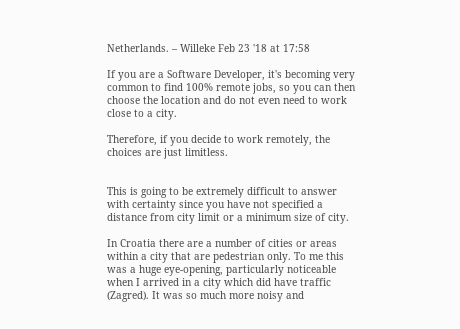Netherlands. – Willeke Feb 23 '18 at 17:58

If you are a Software Developer, it's becoming very common to find 100% remote jobs, so you can then choose the location and do not even need to work close to a city.

Therefore, if you decide to work remotely, the choices are just limitless.


This is going to be extremely difficult to answer with certainty since you have not specified a distance from city limit or a minimum size of city.

In Croatia there are a number of cities or areas within a city that are pedestrian only. To me this was a huge eye-opening, particularly noticeable when I arrived in a city which did have traffic (Zagred). It was so much more noisy and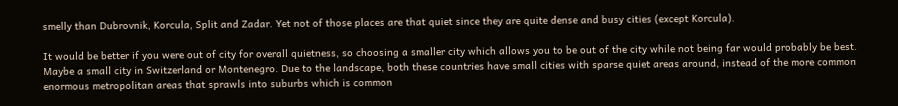smelly than Dubrovnik, Korcula, Split and Zadar. Yet not of those places are that quiet since they are quite dense and busy cities (except Korcula).

It would be better if you were out of city for overall quietness, so choosing a smaller city which allows you to be out of the city while not being far would probably be best. Maybe a small city in Switzerland or Montenegro. Due to the landscape, both these countries have small cities with sparse quiet areas around, instead of the more common enormous metropolitan areas that sprawls into suburbs which is common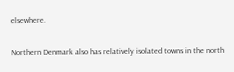elsewhere.

Northern Denmark also has relatively isolated towns in the north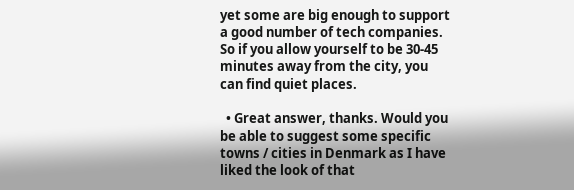yet some are big enough to support a good number of tech companies. So if you allow yourself to be 30-45 minutes away from the city, you can find quiet places.

  • Great answer, thanks. Would you be able to suggest some specific towns / cities in Denmark as I have liked the look of that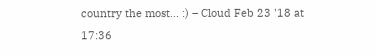country the most... :) – Cloud Feb 23 '18 at 17:36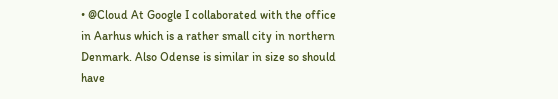• @Cloud At Google I collaborated with the office in Aarhus which is a rather small city in northern Denmark. Also Odense is similar in size so should have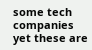some tech companies yet these are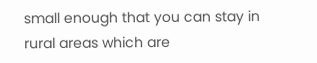small enough that you can stay in rural areas which are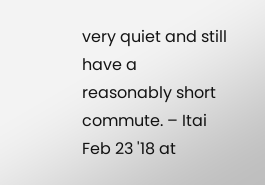very quiet and still have a reasonably short commute. – Itai Feb 23 '18 at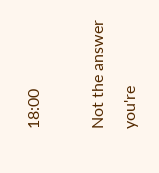18:00

Not the answer you're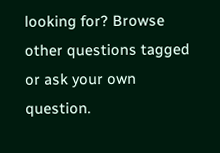looking for? Browse other questions tagged or ask your own question.